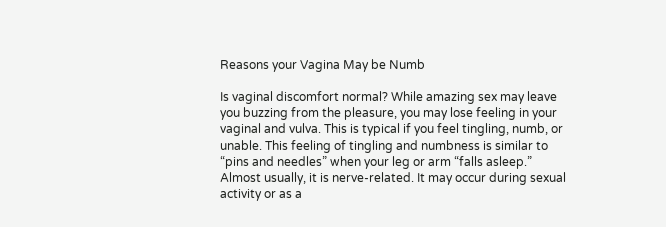Reasons your Vagina May be Numb

Is vaginal discomfort normal? While amazing sex may leave you buzzing from the pleasure, you may lose feeling in your vaginal and vulva. This is typical if you feel tingling, numb, or unable. This feeling of tingling and numbness is similar to “pins and needles” when your leg or arm “falls asleep.” Almost usually, it is nerve-related. It may occur during sexual activity or as a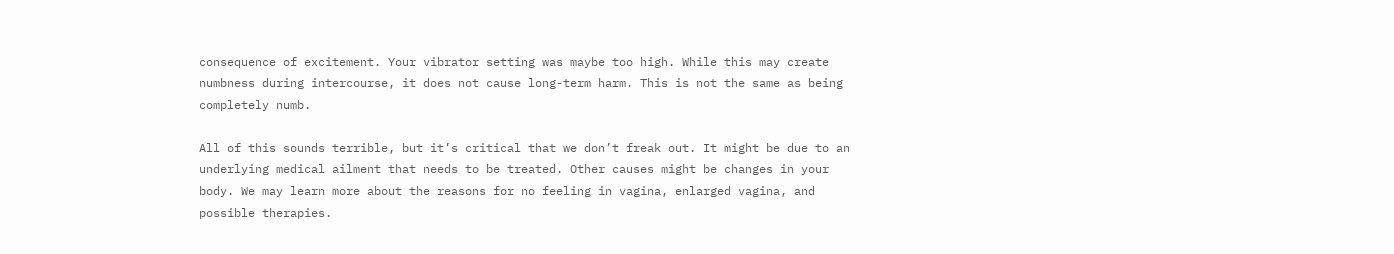consequence of excitement. Your vibrator setting was maybe too high. While this may create numbness during intercourse, it does not cause long-term harm. This is not the same as being completely numb.

All of this sounds terrible, but it’s critical that we don’t freak out. It might be due to an underlying medical ailment that needs to be treated. Other causes might be changes in your body. We may learn more about the reasons for no feeling in vagina, enlarged vagina, and possible therapies.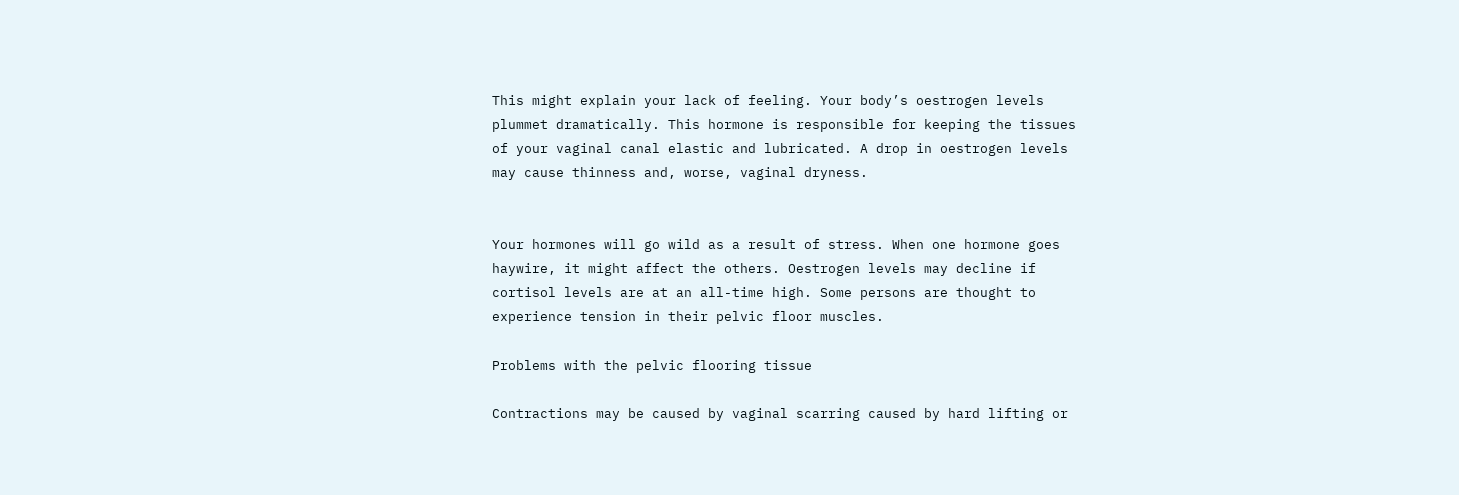This might explain your lack of feeling. Your body’s oestrogen levels plummet dramatically. This hormone is responsible for keeping the tissues of your vaginal canal elastic and lubricated. A drop in oestrogen levels may cause thinness and, worse, vaginal dryness.


Your hormones will go wild as a result of stress. When one hormone goes haywire, it might affect the others. Oestrogen levels may decline if cortisol levels are at an all-time high. Some persons are thought to experience tension in their pelvic floor muscles.

Problems with the pelvic flooring tissue

Contractions may be caused by vaginal scarring caused by hard lifting or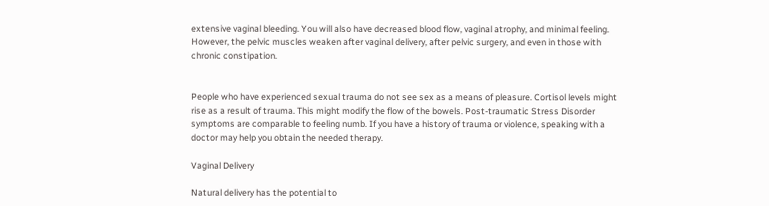extensive vaginal bleeding. You will also have decreased blood flow, vaginal atrophy, and minimal feeling. However, the pelvic muscles weaken after vaginal delivery, after pelvic surgery, and even in those with chronic constipation.


People who have experienced sexual trauma do not see sex as a means of pleasure. Cortisol levels might rise as a result of trauma. This might modify the flow of the bowels. Post-traumatic Stress Disorder symptoms are comparable to feeling numb. If you have a history of trauma or violence, speaking with a doctor may help you obtain the needed therapy.

Vaginal Delivery

Natural delivery has the potential to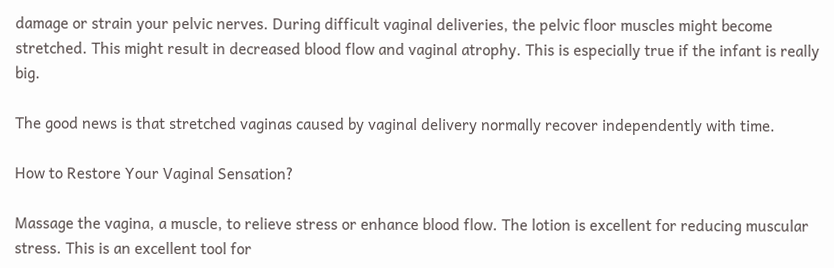damage or strain your pelvic nerves. During difficult vaginal deliveries, the pelvic floor muscles might become stretched. This might result in decreased blood flow and vaginal atrophy. This is especially true if the infant is really big.

The good news is that stretched vaginas caused by vaginal delivery normally recover independently with time.

How to Restore Your Vaginal Sensation?

Massage the vagina, a muscle, to relieve stress or enhance blood flow. The lotion is excellent for reducing muscular stress. This is an excellent tool for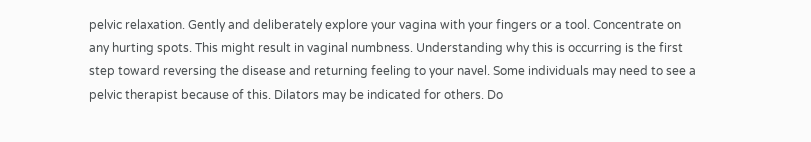pelvic relaxation. Gently and deliberately explore your vagina with your fingers or a tool. Concentrate on any hurting spots. This might result in vaginal numbness. Understanding why this is occurring is the first step toward reversing the disease and returning feeling to your navel. Some individuals may need to see a pelvic therapist because of this. Dilators may be indicated for others. Do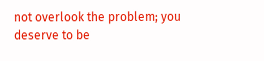not overlook the problem; you deserve to be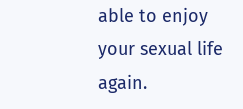able to enjoy your sexual life again.